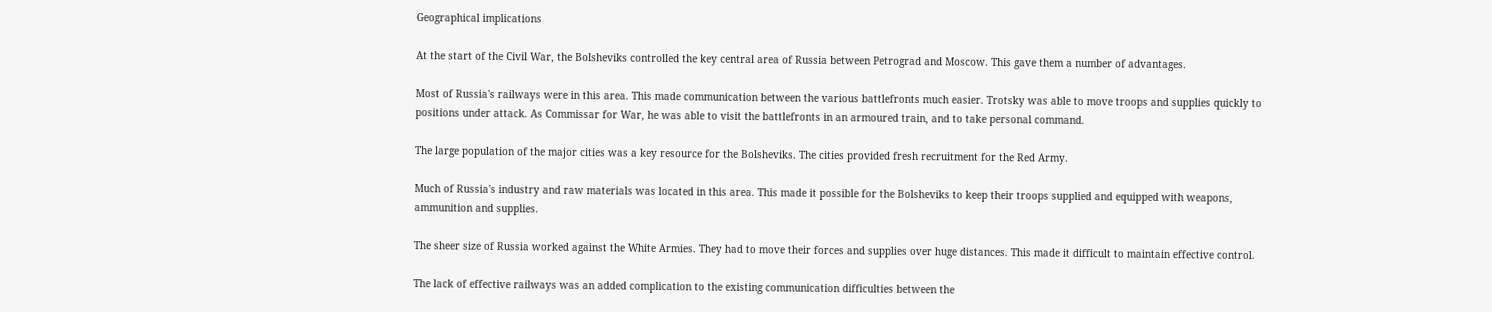Geographical implications

At the start of the Civil War, the Bolsheviks controlled the key central area of Russia between Petrograd and Moscow. This gave them a number of advantages.

Most of Russia's railways were in this area. This made communication between the various battlefronts much easier. Trotsky was able to move troops and supplies quickly to positions under attack. As Commissar for War, he was able to visit the battlefronts in an armoured train, and to take personal command.

The large population of the major cities was a key resource for the Bolsheviks. The cities provided fresh recruitment for the Red Army.

Much of Russia's industry and raw materials was located in this area. This made it possible for the Bolsheviks to keep their troops supplied and equipped with weapons, ammunition and supplies.

The sheer size of Russia worked against the White Armies. They had to move their forces and supplies over huge distances. This made it difficult to maintain effective control.

The lack of effective railways was an added complication to the existing communication difficulties between the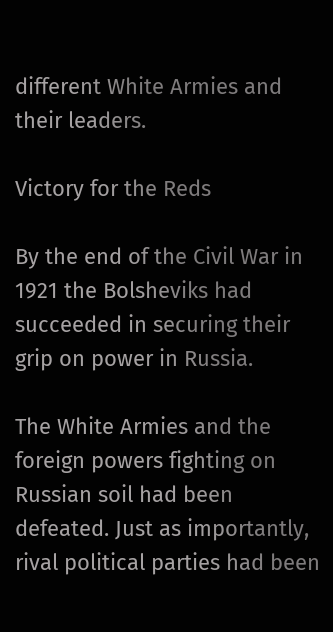different White Armies and their leaders.

Victory for the Reds

By the end of the Civil War in 1921 the Bolsheviks had succeeded in securing their grip on power in Russia.

The White Armies and the foreign powers fighting on Russian soil had been defeated. Just as importantly, rival political parties had been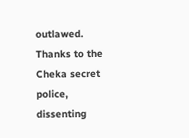outlawed. Thanks to the Cheka secret police, dissenting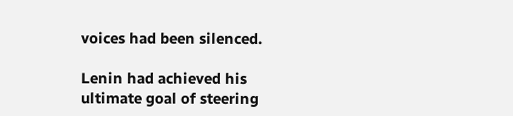voices had been silenced.

Lenin had achieved his ultimate goal of steering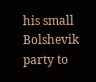his small Bolshevik party to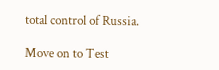total control of Russia.

Move on to Test